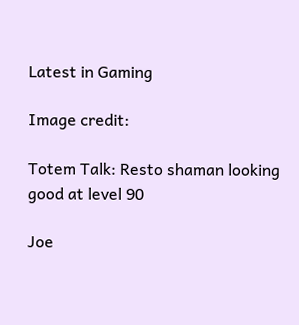Latest in Gaming

Image credit:

Totem Talk: Resto shaman looking good at level 90

Joe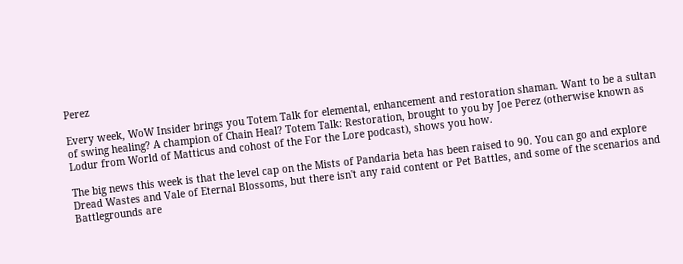Perez

Every week, WoW Insider brings you Totem Talk for elemental, enhancement and restoration shaman. Want to be a sultan of swing healing? A champion of Chain Heal? Totem Talk: Restoration, brought to you by Joe Perez (otherwise known as Lodur from World of Matticus and cohost of the For the Lore podcast), shows you how.

The big news this week is that the level cap on the Mists of Pandaria beta has been raised to 90. You can go and explore Dread Wastes and Vale of Eternal Blossoms, but there isn't any raid content or Pet Battles, and some of the scenarios and Battlegrounds are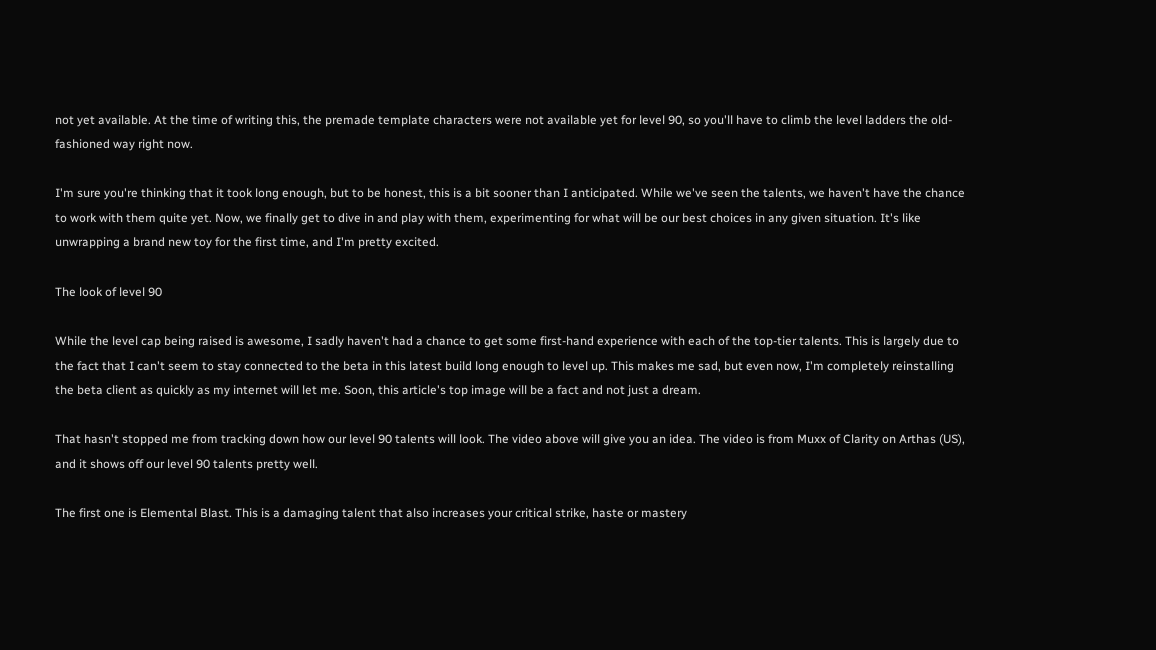not yet available. At the time of writing this, the premade template characters were not available yet for level 90, so you'll have to climb the level ladders the old-fashioned way right now.

I'm sure you're thinking that it took long enough, but to be honest, this is a bit sooner than I anticipated. While we've seen the talents, we haven't have the chance to work with them quite yet. Now, we finally get to dive in and play with them, experimenting for what will be our best choices in any given situation. It's like unwrapping a brand new toy for the first time, and I'm pretty excited.

The look of level 90

While the level cap being raised is awesome, I sadly haven't had a chance to get some first-hand experience with each of the top-tier talents. This is largely due to the fact that I can't seem to stay connected to the beta in this latest build long enough to level up. This makes me sad, but even now, I'm completely reinstalling the beta client as quickly as my internet will let me. Soon, this article's top image will be a fact and not just a dream.

That hasn't stopped me from tracking down how our level 90 talents will look. The video above will give you an idea. The video is from Muxx of Clarity on Arthas (US), and it shows off our level 90 talents pretty well.

The first one is Elemental Blast. This is a damaging talent that also increases your critical strike, haste or mastery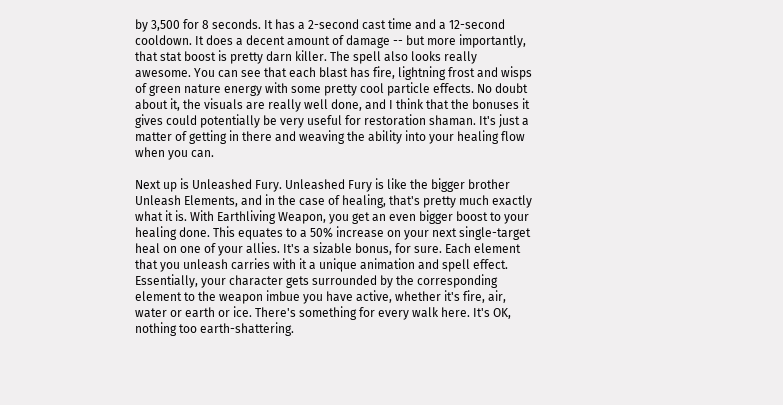by 3,500 for 8 seconds. It has a 2-second cast time and a 12-second cooldown. It does a decent amount of damage -- but more importantly, that stat boost is pretty darn killer. The spell also looks really awesome. You can see that each blast has fire, lightning frost and wisps of green nature energy with some pretty cool particle effects. No doubt about it, the visuals are really well done, and I think that the bonuses it gives could potentially be very useful for restoration shaman. It's just a matter of getting in there and weaving the ability into your healing flow when you can.

Next up is Unleashed Fury. Unleashed Fury is like the bigger brother Unleash Elements, and in the case of healing, that's pretty much exactly what it is. With Earthliving Weapon, you get an even bigger boost to your healing done. This equates to a 50% increase on your next single-target heal on one of your allies. It's a sizable bonus, for sure. Each element that you unleash carries with it a unique animation and spell effect. Essentially, your character gets surrounded by the corresponding element to the weapon imbue you have active, whether it's fire, air, water or earth or ice. There's something for every walk here. It's OK, nothing too earth-shattering.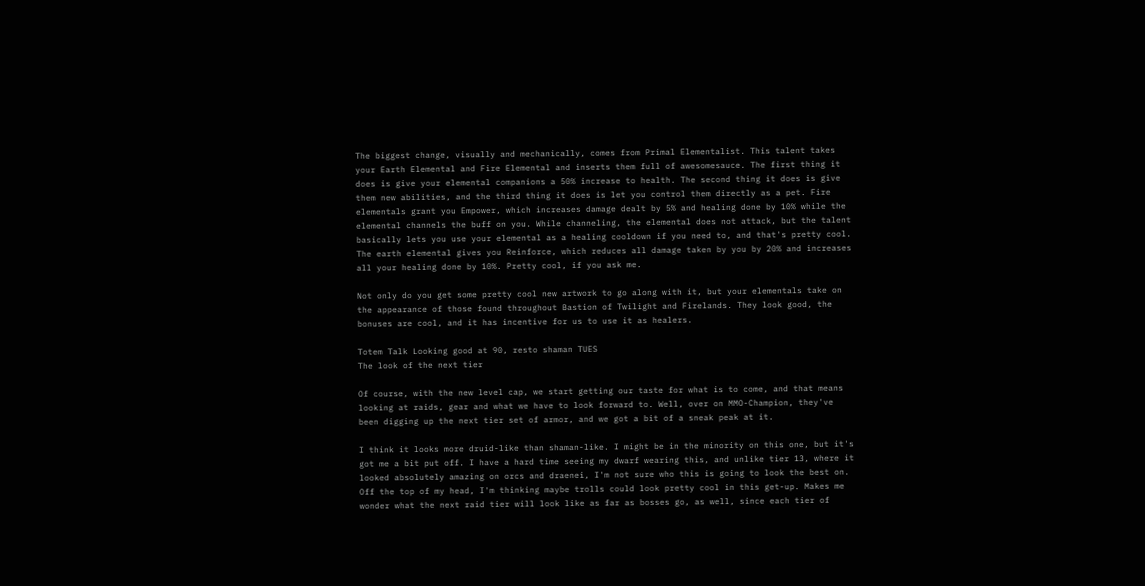The biggest change, visually and mechanically, comes from Primal Elementalist. This talent takes your Earth Elemental and Fire Elemental and inserts them full of awesomesauce. The first thing it does is give your elemental companions a 50% increase to health. The second thing it does is give them new abilities, and the third thing it does is let you control them directly as a pet. Fire elementals grant you Empower, which increases damage dealt by 5% and healing done by 10% while the elemental channels the buff on you. While channeling, the elemental does not attack, but the talent basically lets you use your elemental as a healing cooldown if you need to, and that's pretty cool. The earth elemental gives you Reinforce, which reduces all damage taken by you by 20% and increases all your healing done by 10%. Pretty cool, if you ask me.

Not only do you get some pretty cool new artwork to go along with it, but your elementals take on the appearance of those found throughout Bastion of Twilight and Firelands. They look good, the bonuses are cool, and it has incentive for us to use it as healers.

Totem Talk Looking good at 90, resto shaman TUES
The look of the next tier

Of course, with the new level cap, we start getting our taste for what is to come, and that means looking at raids, gear and what we have to look forward to. Well, over on MMO-Champion, they've been digging up the next tier set of armor, and we got a bit of a sneak peak at it.

I think it looks more druid-like than shaman-like. I might be in the minority on this one, but it's got me a bit put off. I have a hard time seeing my dwarf wearing this, and unlike tier 13, where it looked absolutely amazing on orcs and draenei, I'm not sure who this is going to look the best on. Off the top of my head, I'm thinking maybe trolls could look pretty cool in this get-up. Makes me wonder what the next raid tier will look like as far as bosses go, as well, since each tier of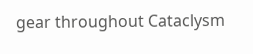gear throughout Cataclysm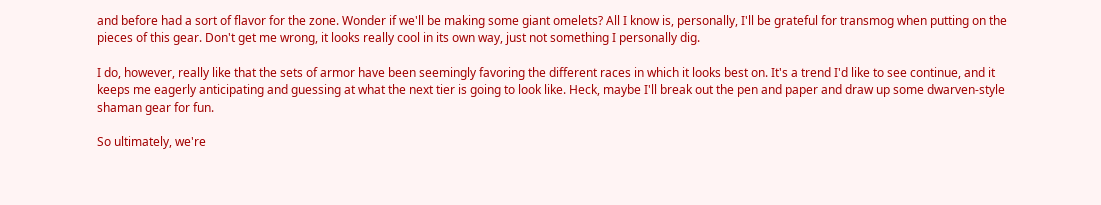and before had a sort of flavor for the zone. Wonder if we'll be making some giant omelets? All I know is, personally, I'll be grateful for transmog when putting on the pieces of this gear. Don't get me wrong, it looks really cool in its own way, just not something I personally dig.

I do, however, really like that the sets of armor have been seemingly favoring the different races in which it looks best on. It's a trend I'd like to see continue, and it keeps me eagerly anticipating and guessing at what the next tier is going to look like. Heck, maybe I'll break out the pen and paper and draw up some dwarven-style shaman gear for fun.

So ultimately, we're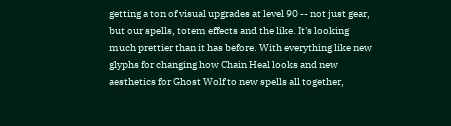getting a ton of visual upgrades at level 90 -- not just gear, but our spells, totem effects and the like. It's looking much prettier than it has before. With everything like new glyphs for changing how Chain Heal looks and new aesthetics for Ghost Wolf to new spells all together,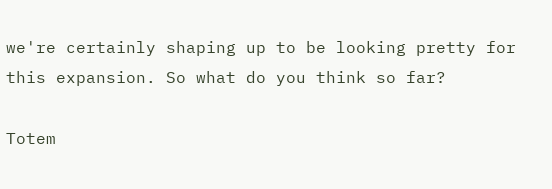we're certainly shaping up to be looking pretty for this expansion. So what do you think so far?

Totem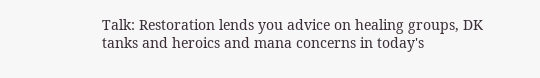Talk: Restoration lends you advice on healing groups, DK tanks and heroics and mana concerns in today's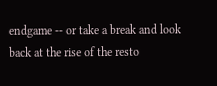endgame -- or take a break and look back at the rise of the resto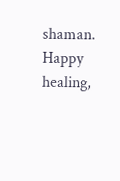shaman. Happy healing,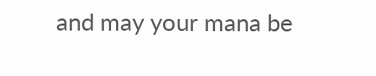and may your mana be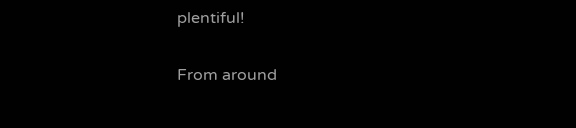plentiful!

From around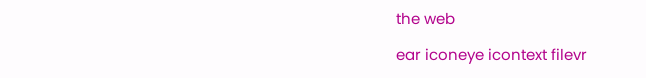the web

ear iconeye icontext filevr